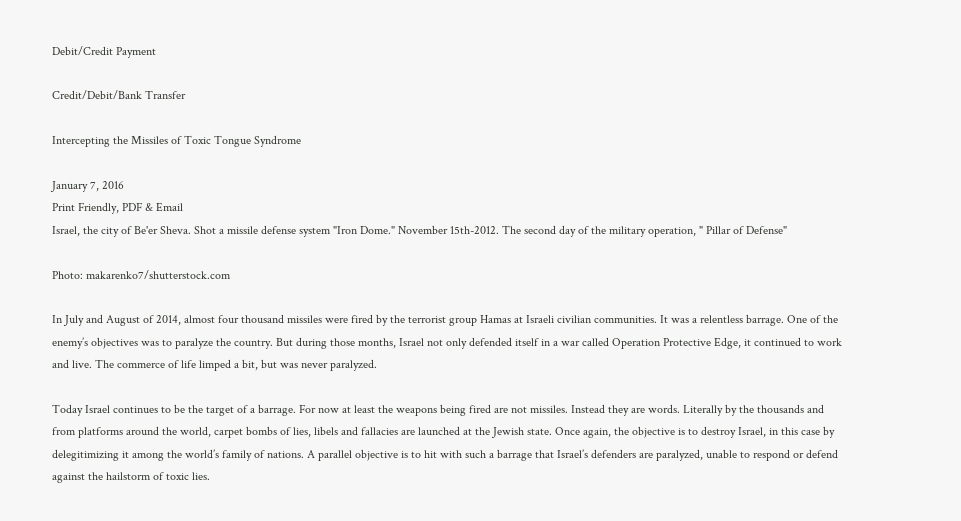Debit/Credit Payment

Credit/Debit/Bank Transfer

Intercepting the Missiles of Toxic Tongue Syndrome

January 7, 2016
Print Friendly, PDF & Email
Israel, the city of Be'er Sheva. Shot a missile defense system "Iron Dome." November 15th-2012. The second day of the military operation, " Pillar of Defense"

Photo: makarenko7/shutterstock.com

In July and August of 2014, almost four thousand missiles were fired by the terrorist group Hamas at Israeli civilian communities. It was a relentless barrage. One of the enemy’s objectives was to paralyze the country. But during those months, Israel not only defended itself in a war called Operation Protective Edge, it continued to work and live. The commerce of life limped a bit, but was never paralyzed.

Today Israel continues to be the target of a barrage. For now at least the weapons being fired are not missiles. Instead they are words. Literally by the thousands and from platforms around the world, carpet bombs of lies, libels and fallacies are launched at the Jewish state. Once again, the objective is to destroy Israel, in this case by delegitimizing it among the world’s family of nations. A parallel objective is to hit with such a barrage that Israel’s defenders are paralyzed, unable to respond or defend against the hailstorm of toxic lies.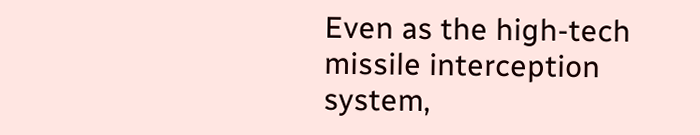Even as the high-tech missile interception system,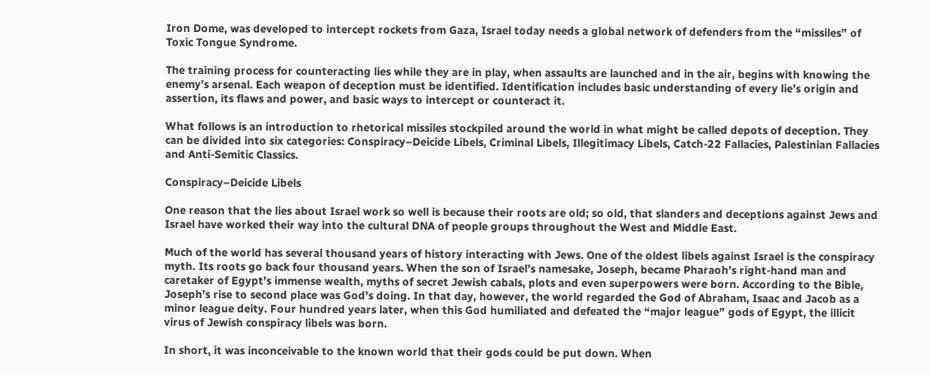Iron Dome, was developed to intercept rockets from Gaza, Israel today needs a global network of defenders from the “missiles” of Toxic Tongue Syndrome.

The training process for counteracting lies while they are in play, when assaults are launched and in the air, begins with knowing the enemy’s arsenal. Each weapon of deception must be identified. Identification includes basic understanding of every lie’s origin and assertion, its flaws and power, and basic ways to intercept or counteract it.

What follows is an introduction to rhetorical missiles stockpiled around the world in what might be called depots of deception. They can be divided into six categories: Conspiracy–Deicide Libels, Criminal Libels, Illegitimacy Libels, Catch-22 Fallacies, Palestinian Fallacies and Anti-Semitic Classics.

Conspiracy–Deicide Libels

One reason that the lies about Israel work so well is because their roots are old; so old, that slanders and deceptions against Jews and Israel have worked their way into the cultural DNA of people groups throughout the West and Middle East.

Much of the world has several thousand years of history interacting with Jews. One of the oldest libels against Israel is the conspiracy myth. Its roots go back four thousand years. When the son of Israel’s namesake, Joseph, became Pharaoh’s right-hand man and caretaker of Egypt’s immense wealth, myths of secret Jewish cabals, plots and even superpowers were born. According to the Bible, Joseph’s rise to second place was God’s doing. In that day, however, the world regarded the God of Abraham, Isaac and Jacob as a minor league deity. Four hundred years later, when this God humiliated and defeated the “major league” gods of Egypt, the illicit virus of Jewish conspiracy libels was born.

In short, it was inconceivable to the known world that their gods could be put down. When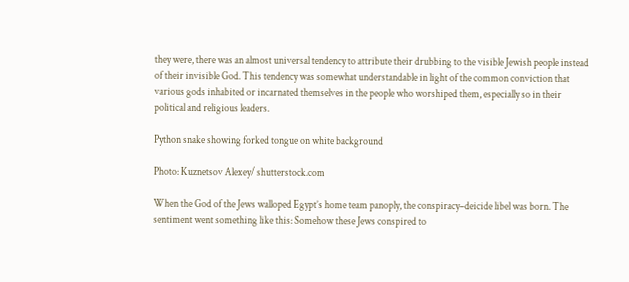they were, there was an almost universal tendency to attribute their drubbing to the visible Jewish people instead of their invisible God. This tendency was somewhat understandable in light of the common conviction that various gods inhabited or incarnated themselves in the people who worshiped them, especially so in their political and religious leaders.

Python snake showing forked tongue on white background

Photo: Kuznetsov Alexey/ shutterstock.com

When the God of the Jews walloped Egypt’s home team panoply, the conspiracy–deicide libel was born. The sentiment went something like this: Somehow these Jews conspired to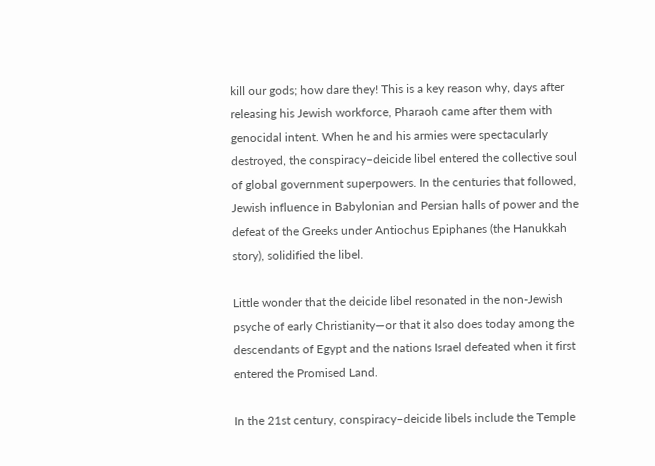kill our gods; how dare they! This is a key reason why, days after releasing his Jewish workforce, Pharaoh came after them with genocidal intent. When he and his armies were spectacularly destroyed, the conspiracy–deicide libel entered the collective soul of global government superpowers. In the centuries that followed, Jewish influence in Babylonian and Persian halls of power and the defeat of the Greeks under Antiochus Epiphanes (the Hanukkah story), solidified the libel.

Little wonder that the deicide libel resonated in the non-Jewish psyche of early Christianity—or that it also does today among the descendants of Egypt and the nations Israel defeated when it first entered the Promised Land.

In the 21st century, conspiracy–deicide libels include the Temple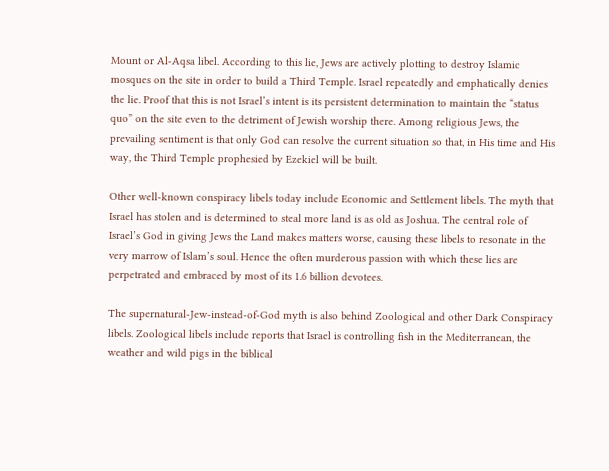Mount or Al-Aqsa libel. According to this lie, Jews are actively plotting to destroy Islamic mosques on the site in order to build a Third Temple. Israel repeatedly and emphatically denies the lie. Proof that this is not Israel’s intent is its persistent determination to maintain the “status quo” on the site even to the detriment of Jewish worship there. Among religious Jews, the prevailing sentiment is that only God can resolve the current situation so that, in His time and His way, the Third Temple prophesied by Ezekiel will be built.

Other well-known conspiracy libels today include Economic and Settlement libels. The myth that Israel has stolen and is determined to steal more land is as old as Joshua. The central role of Israel’s God in giving Jews the Land makes matters worse, causing these libels to resonate in the very marrow of Islam’s soul. Hence the often murderous passion with which these lies are perpetrated and embraced by most of its 1.6 billion devotees.

The supernatural-Jew-instead-of-God myth is also behind Zoological and other Dark Conspiracy libels. Zoological libels include reports that Israel is controlling fish in the Mediterranean, the weather and wild pigs in the biblical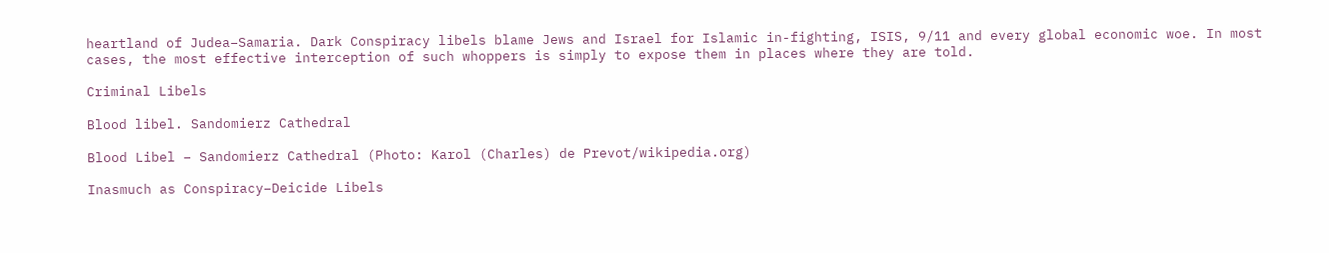heartland of Judea–Samaria. Dark Conspiracy libels blame Jews and Israel for Islamic in-fighting, ISIS, 9/11 and every global economic woe. In most cases, the most effective interception of such whoppers is simply to expose them in places where they are told.

Criminal Libels

Blood libel. Sandomierz Cathedral

Blood Libel – Sandomierz Cathedral (Photo: Karol (Charles) de Prevot/wikipedia.org)

Inasmuch as Conspiracy–Deicide Libels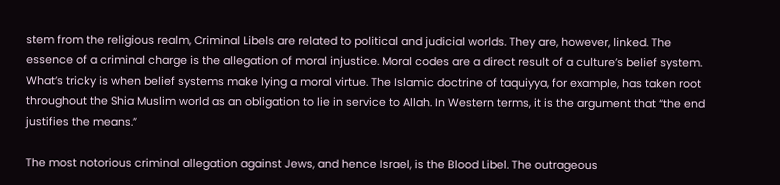stem from the religious realm, Criminal Libels are related to political and judicial worlds. They are, however, linked. The essence of a criminal charge is the allegation of moral injustice. Moral codes are a direct result of a culture’s belief system. What’s tricky is when belief systems make lying a moral virtue. The Islamic doctrine of taquiyya, for example, has taken root throughout the Shia Muslim world as an obligation to lie in service to Allah. In Western terms, it is the argument that “the end justifies the means.”

The most notorious criminal allegation against Jews, and hence Israel, is the Blood Libel. The outrageous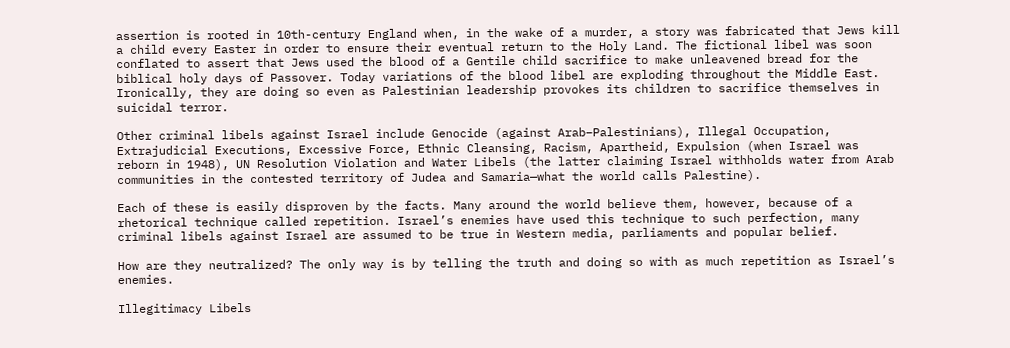assertion is rooted in 10th-century England when, in the wake of a murder, a story was fabricated that Jews kill a child every Easter in order to ensure their eventual return to the Holy Land. The fictional libel was soon conflated to assert that Jews used the blood of a Gentile child sacrifice to make unleavened bread for the biblical holy days of Passover. Today variations of the blood libel are exploding throughout the Middle East. Ironically, they are doing so even as Palestinian leadership provokes its children to sacrifice themselves in suicidal terror.

Other criminal libels against Israel include Genocide (against Arab–Palestinians), Illegal Occupation, Extrajudicial Executions, Excessive Force, Ethnic Cleansing, Racism, Apartheid, Expulsion (when Israel was reborn in 1948), UN Resolution Violation and Water Libels (the latter claiming Israel withholds water from Arab communities in the contested territory of Judea and Samaria—what the world calls Palestine).

Each of these is easily disproven by the facts. Many around the world believe them, however, because of a rhetorical technique called repetition. Israel’s enemies have used this technique to such perfection, many criminal libels against Israel are assumed to be true in Western media, parliaments and popular belief.

How are they neutralized? The only way is by telling the truth and doing so with as much repetition as Israel’s enemies.

Illegitimacy Libels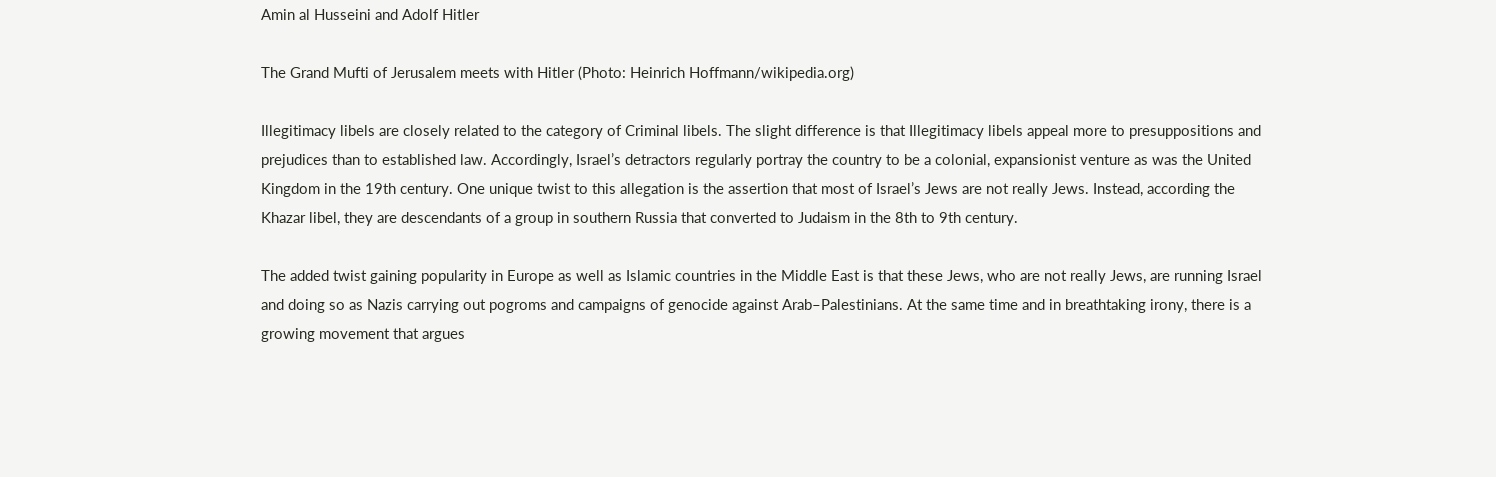Amin al Husseini and Adolf Hitler

The Grand Mufti of Jerusalem meets with Hitler (Photo: Heinrich Hoffmann/wikipedia.org)

Illegitimacy libels are closely related to the category of Criminal libels. The slight difference is that Illegitimacy libels appeal more to presuppositions and prejudices than to established law. Accordingly, Israel’s detractors regularly portray the country to be a colonial, expansionist venture as was the United Kingdom in the 19th century. One unique twist to this allegation is the assertion that most of Israel’s Jews are not really Jews. Instead, according the Khazar libel, they are descendants of a group in southern Russia that converted to Judaism in the 8th to 9th century.

The added twist gaining popularity in Europe as well as Islamic countries in the Middle East is that these Jews, who are not really Jews, are running Israel and doing so as Nazis carrying out pogroms and campaigns of genocide against Arab–Palestinians. At the same time and in breathtaking irony, there is a growing movement that argues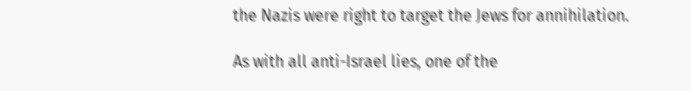the Nazis were right to target the Jews for annihilation.

As with all anti-Israel lies, one of the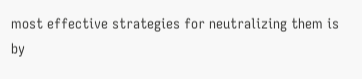most effective strategies for neutralizing them is by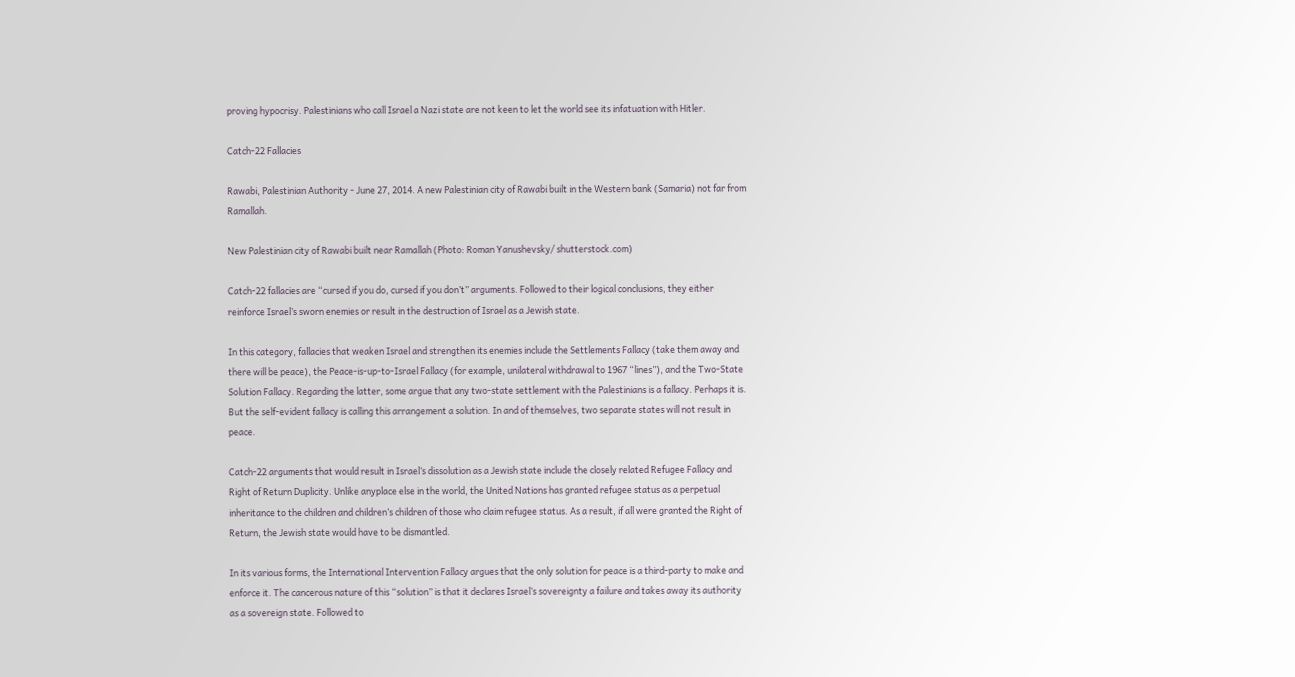proving hypocrisy. Palestinians who call Israel a Nazi state are not keen to let the world see its infatuation with Hitler.

Catch-22 Fallacies

Rawabi, Palestinian Authority - June 27, 2014. A new Palestinian city of Rawabi built in the Western bank (Samaria) not far from Ramallah.

New Palestinian city of Rawabi built near Ramallah (Photo: Roman Yanushevsky/ shutterstock.com)

Catch-22 fallacies are “cursed if you do, cursed if you don’t” arguments. Followed to their logical conclusions, they either reinforce Israel’s sworn enemies or result in the destruction of Israel as a Jewish state.

In this category, fallacies that weaken Israel and strengthen its enemies include the Settlements Fallacy (take them away and there will be peace), the Peace-is-up-to-Israel Fallacy (for example, unilateral withdrawal to 1967 “lines”), and the Two-State Solution Fallacy. Regarding the latter, some argue that any two-state settlement with the Palestinians is a fallacy. Perhaps it is. But the self-evident fallacy is calling this arrangement a solution. In and of themselves, two separate states will not result in peace.

Catch-22 arguments that would result in Israel’s dissolution as a Jewish state include the closely related Refugee Fallacy and Right of Return Duplicity. Unlike anyplace else in the world, the United Nations has granted refugee status as a perpetual inheritance to the children and children’s children of those who claim refugee status. As a result, if all were granted the Right of Return, the Jewish state would have to be dismantled.

In its various forms, the International Intervention Fallacy argues that the only solution for peace is a third-party to make and enforce it. The cancerous nature of this “solution” is that it declares Israel’s sovereignty a failure and takes away its authority as a sovereign state. Followed to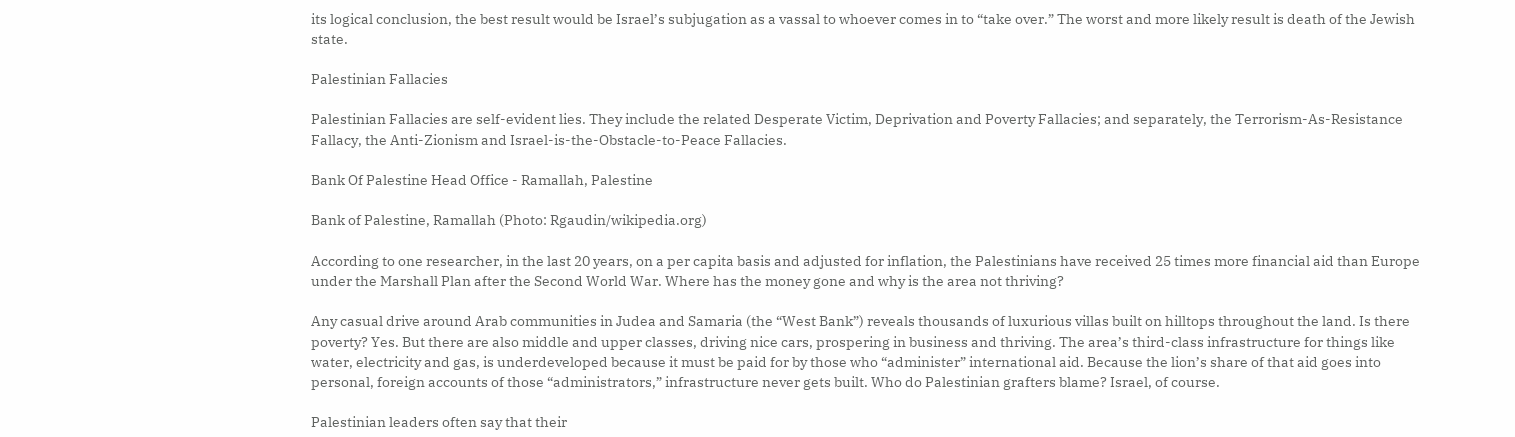its logical conclusion, the best result would be Israel’s subjugation as a vassal to whoever comes in to “take over.” The worst and more likely result is death of the Jewish state.

Palestinian Fallacies

Palestinian Fallacies are self-evident lies. They include the related Desperate Victim, Deprivation and Poverty Fallacies; and separately, the Terrorism-As-Resistance Fallacy, the Anti-Zionism and Israel-is-the-Obstacle-to-Peace Fallacies.

Bank Of Palestine Head Office - Ramallah, Palestine

Bank of Palestine, Ramallah (Photo: Rgaudin/wikipedia.org)

According to one researcher, in the last 20 years, on a per capita basis and adjusted for inflation, the Palestinians have received 25 times more financial aid than Europe under the Marshall Plan after the Second World War. Where has the money gone and why is the area not thriving?

Any casual drive around Arab communities in Judea and Samaria (the “West Bank”) reveals thousands of luxurious villas built on hilltops throughout the land. Is there poverty? Yes. But there are also middle and upper classes, driving nice cars, prospering in business and thriving. The area’s third-class infrastructure for things like water, electricity and gas, is underdeveloped because it must be paid for by those who “administer” international aid. Because the lion’s share of that aid goes into personal, foreign accounts of those “administrators,” infrastructure never gets built. Who do Palestinian grafters blame? Israel, of course.

Palestinian leaders often say that their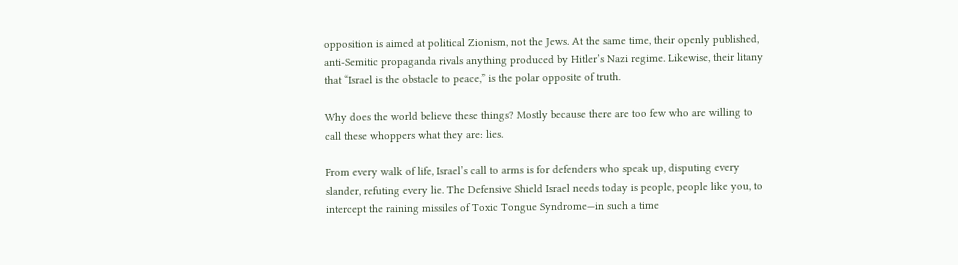opposition is aimed at political Zionism, not the Jews. At the same time, their openly published, anti-Semitic propaganda rivals anything produced by Hitler’s Nazi regime. Likewise, their litany that “Israel is the obstacle to peace,” is the polar opposite of truth.

Why does the world believe these things? Mostly because there are too few who are willing to call these whoppers what they are: lies.

From every walk of life, Israel’s call to arms is for defenders who speak up, disputing every slander, refuting every lie. The Defensive Shield Israel needs today is people, people like you, to intercept the raining missiles of Toxic Tongue Syndrome—in such a time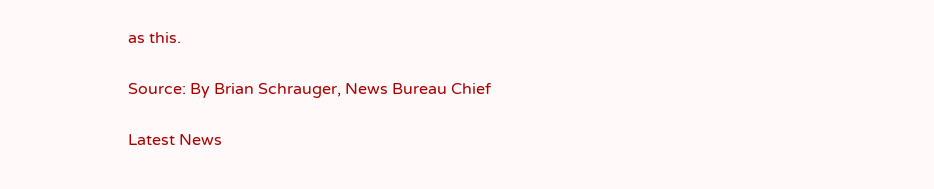as this.

Source: By Brian Schrauger, News Bureau Chief

Latest News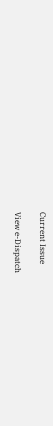Current Issue

View e-Dispatch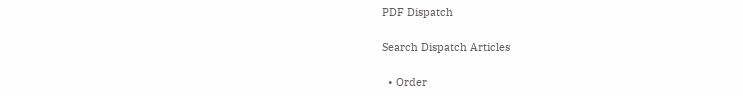PDF Dispatch

Search Dispatch Articles

  • Order